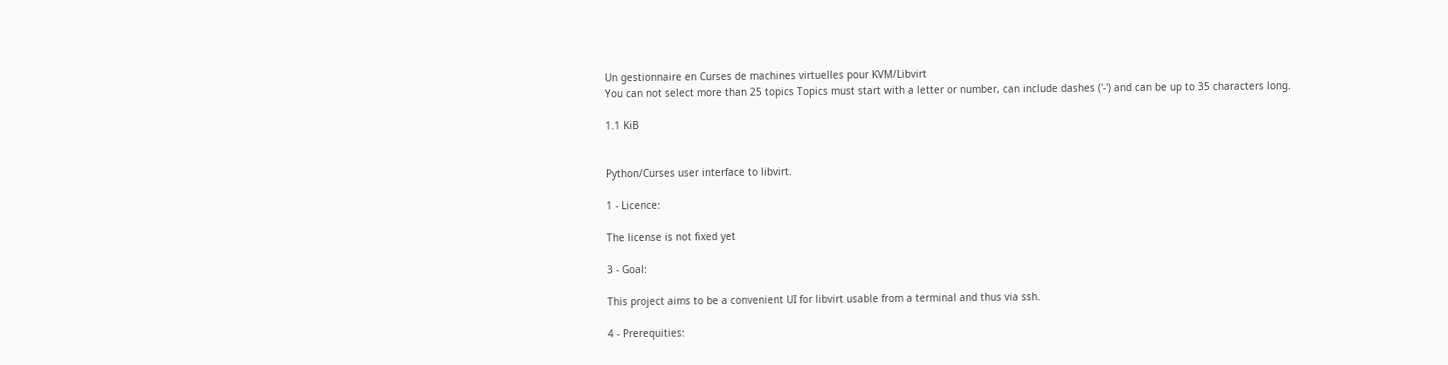Un gestionnaire en Curses de machines virtuelles pour KVM/Libvirt
You can not select more than 25 topics Topics must start with a letter or number, can include dashes ('-') and can be up to 35 characters long.

1.1 KiB


Python/Curses user interface to libvirt.

1 - Licence:

The license is not fixed yet

3 - Goal:

This project aims to be a convenient UI for libvirt usable from a terminal and thus via ssh.

4 - Prerequities: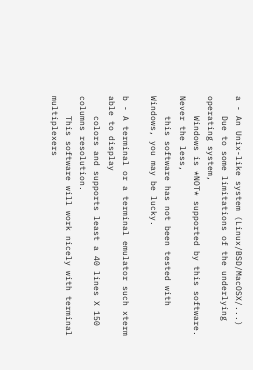a - An Unix-like system (Linux/BSD/MacOSX/...)
    Due to some limitations of the underlying operating system,
    Windows is *NOT* supported by this software. Never the less,
    this software has not been tested with Windows, you may be lucky.

b - A terminal or a terminal emulator such xterm able to display
    colors and supports least a 40 lines X 150 columns resolution.
    This software will work nicely with terminal multiplexers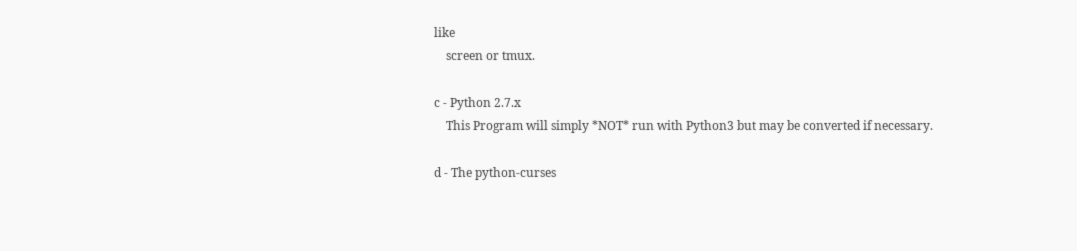like
    screen or tmux.

c - Python 2.7.x
    This Program will simply *NOT* run with Python3 but may be converted if necessary.

d - The python-curses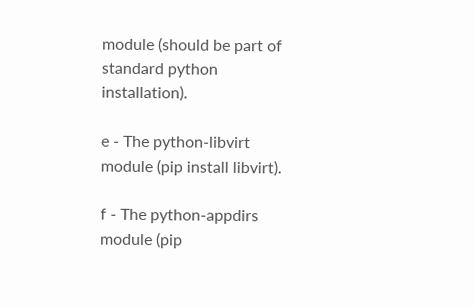module (should be part of standard python installation).

e - The python-libvirt module (pip install libvirt).

f - The python-appdirs module (pip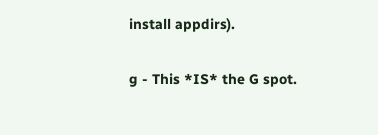install appdirs).

g - This *IS* the G spot.